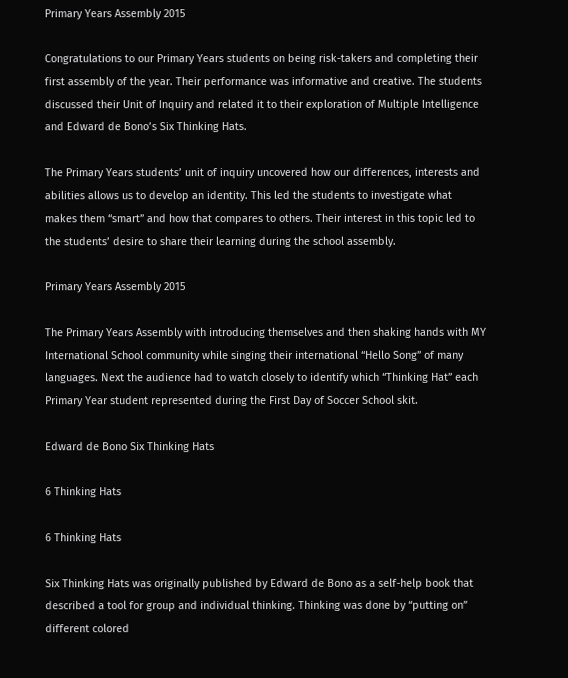Primary Years Assembly 2015

Congratulations to our Primary Years students on being risk-takers and completing their first assembly of the year. Their performance was informative and creative. The students discussed their Unit of Inquiry and related it to their exploration of Multiple Intelligence and Edward de Bono’s Six Thinking Hats.

The Primary Years students’ unit of inquiry uncovered how our differences, interests and abilities allows us to develop an identity. This led the students to investigate what makes them “smart” and how that compares to others. Their interest in this topic led to the students’ desire to share their learning during the school assembly.

Primary Years Assembly 2015

The Primary Years Assembly with introducing themselves and then shaking hands with MY International School community while singing their international “Hello Song” of many languages. Next the audience had to watch closely to identify which “Thinking Hat” each Primary Year student represented during the First Day of Soccer School skit.

Edward de Bono Six Thinking Hats

6 Thinking Hats

6 Thinking Hats

Six Thinking Hats was originally published by Edward de Bono as a self-help book that described a tool for group and individual thinking. Thinking was done by “putting on” different colored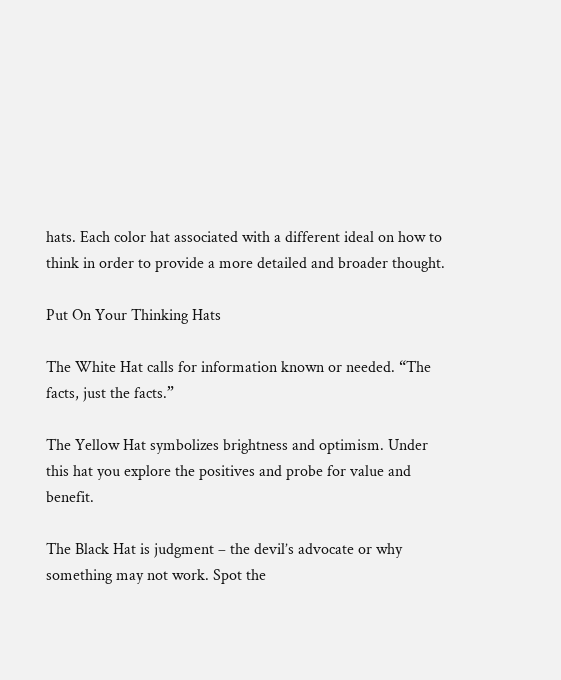hats. Each color hat associated with a different ideal on how to think in order to provide a more detailed and broader thought.

Put On Your Thinking Hats

The White Hat calls for information known or needed. “The facts, just the facts.”

The Yellow Hat symbolizes brightness and optimism. Under this hat you explore the positives and probe for value and benefit.

The Black Hat is judgment – the devil’s advocate or why something may not work. Spot the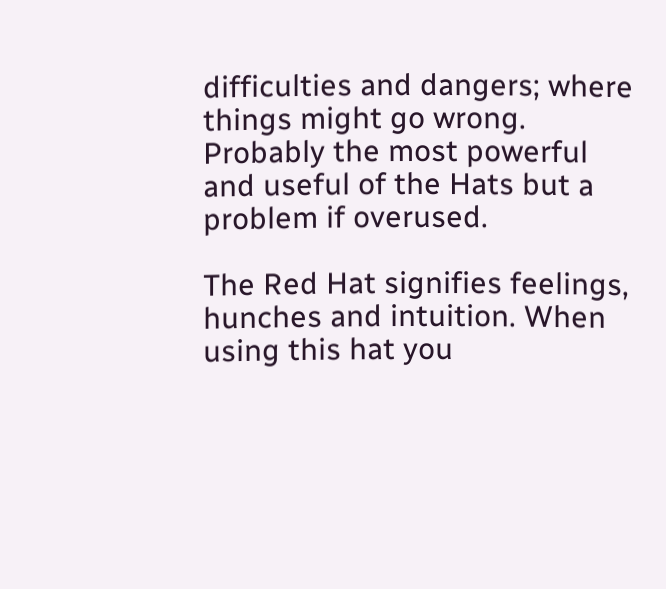difficulties and dangers; where things might go wrong. Probably the most powerful and useful of the Hats but a problem if overused.

The Red Hat signifies feelings, hunches and intuition. When using this hat you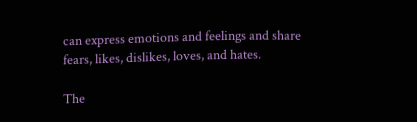can express emotions and feelings and share fears, likes, dislikes, loves, and hates.

The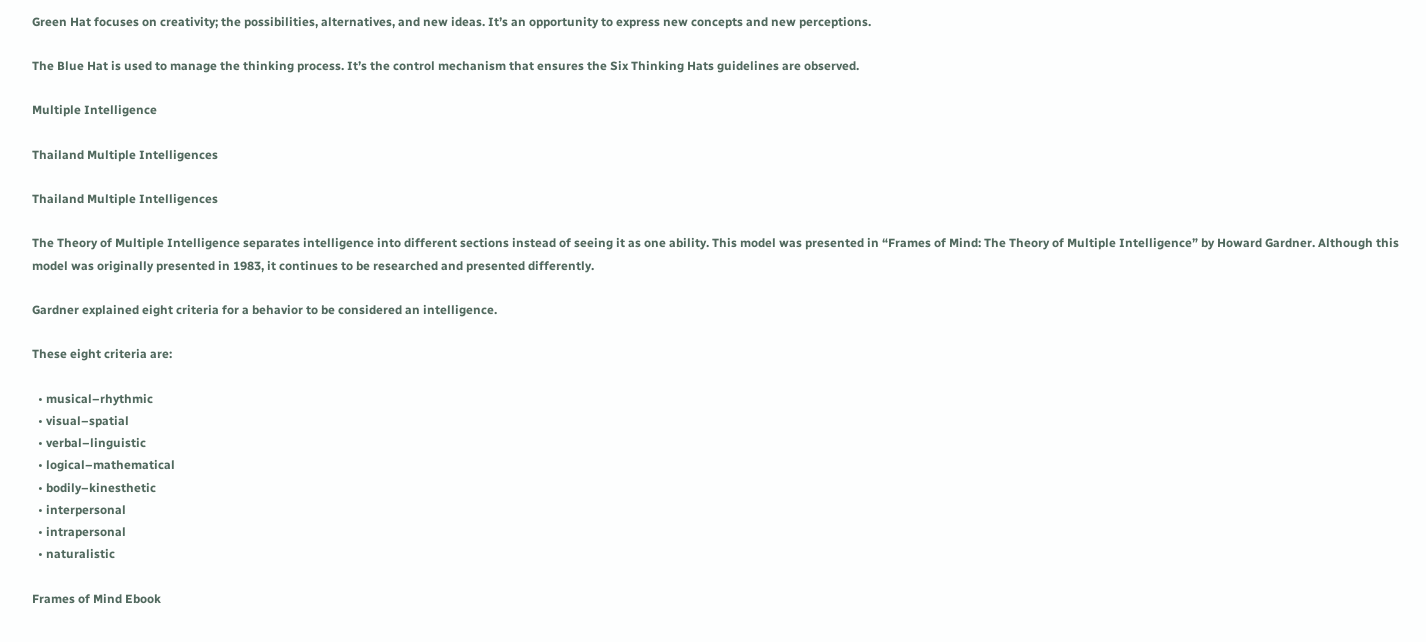Green Hat focuses on creativity; the possibilities, alternatives, and new ideas. It’s an opportunity to express new concepts and new perceptions.

The Blue Hat is used to manage the thinking process. It’s the control mechanism that ensures the Six Thinking Hats guidelines are observed.

Multiple Intelligence

Thailand Multiple Intelligences

Thailand Multiple Intelligences

The Theory of Multiple Intelligence separates intelligence into different sections instead of seeing it as one ability. This model was presented in “Frames of Mind: The Theory of Multiple Intelligence” by Howard Gardner. Although this model was originally presented in 1983, it continues to be researched and presented differently.

Gardner explained eight criteria for a behavior to be considered an intelligence.

These eight criteria are:

  • musical–rhythmic
  • visual–spatial
  • verbal–linguistic
  • logical–mathematical
  • bodily–kinesthetic
  • interpersonal
  • intrapersonal
  • naturalistic

Frames of Mind Ebook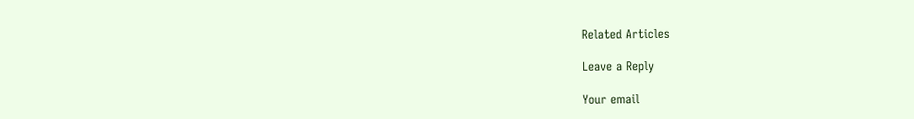Related Articles

Leave a Reply

Your email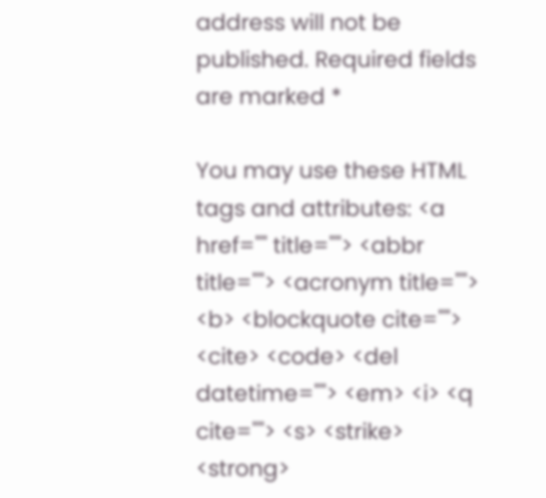address will not be published. Required fields are marked *

You may use these HTML tags and attributes: <a href="" title=""> <abbr title=""> <acronym title=""> <b> <blockquote cite=""> <cite> <code> <del datetime=""> <em> <i> <q cite=""> <s> <strike> <strong>